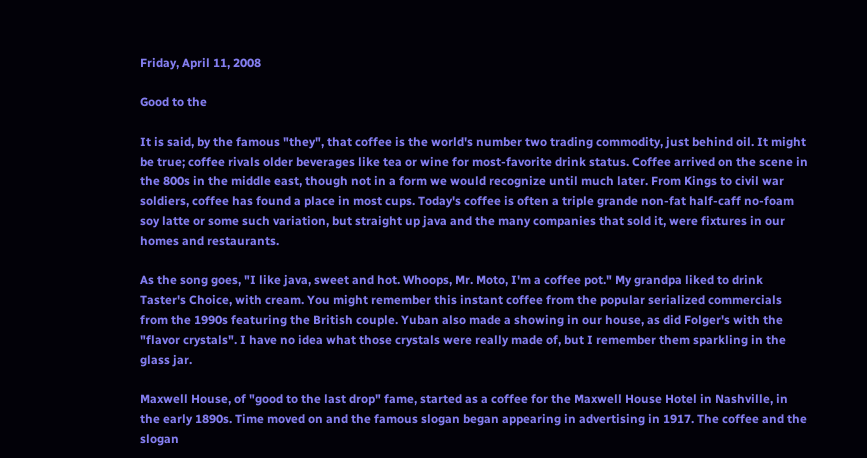Friday, April 11, 2008

Good to the

It is said, by the famous "they", that coffee is the world's number two trading commodity, just behind oil. It might be true; coffee rivals older beverages like tea or wine for most-favorite drink status. Coffee arrived on the scene in the 800s in the middle east, though not in a form we would recognize until much later. From Kings to civil war soldiers, coffee has found a place in most cups. Today's coffee is often a triple grande non-fat half-caff no-foam soy latte or some such variation, but straight up java and the many companies that sold it, were fixtures in our homes and restaurants.

As the song goes, "I like java, sweet and hot. Whoops, Mr. Moto, I'm a coffee pot." My grandpa liked to drink Taster's Choice, with cream. You might remember this instant coffee from the popular serialized commercials from the 1990s featuring the British couple. Yuban also made a showing in our house, as did Folger's with the "flavor crystals". I have no idea what those crystals were really made of, but I remember them sparkling in the glass jar.

Maxwell House, of "good to the last drop" fame, started as a coffee for the Maxwell House Hotel in Nashville, in the early 1890s. Time moved on and the famous slogan began appearing in advertising in 1917. The coffee and the slogan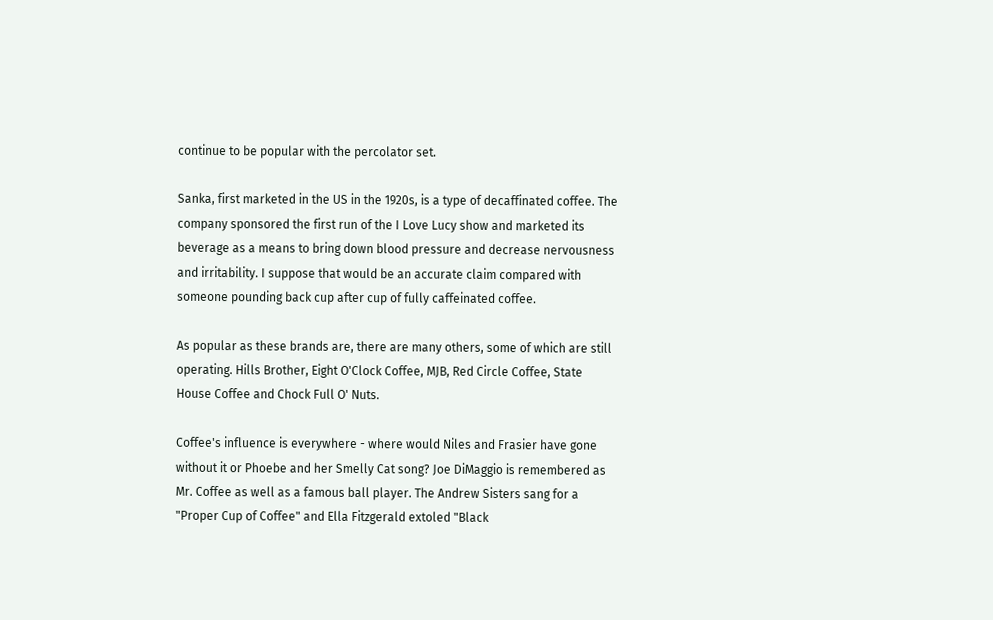continue to be popular with the percolator set.

Sanka, first marketed in the US in the 1920s, is a type of decaffinated coffee. The company sponsored the first run of the I Love Lucy show and marketed its beverage as a means to bring down blood pressure and decrease nervousness and irritability. I suppose that would be an accurate claim compared with someone pounding back cup after cup of fully caffeinated coffee.

As popular as these brands are, there are many others, some of which are still operating. Hills Brother, Eight O'Clock Coffee, MJB, Red Circle Coffee, State House Coffee and Chock Full O' Nuts.

Coffee's influence is everywhere - where would Niles and Frasier have gone without it or Phoebe and her Smelly Cat song? Joe DiMaggio is remembered as Mr. Coffee as well as a famous ball player. The Andrew Sisters sang for a "Proper Cup of Coffee" and Ella Fitzgerald extoled "Black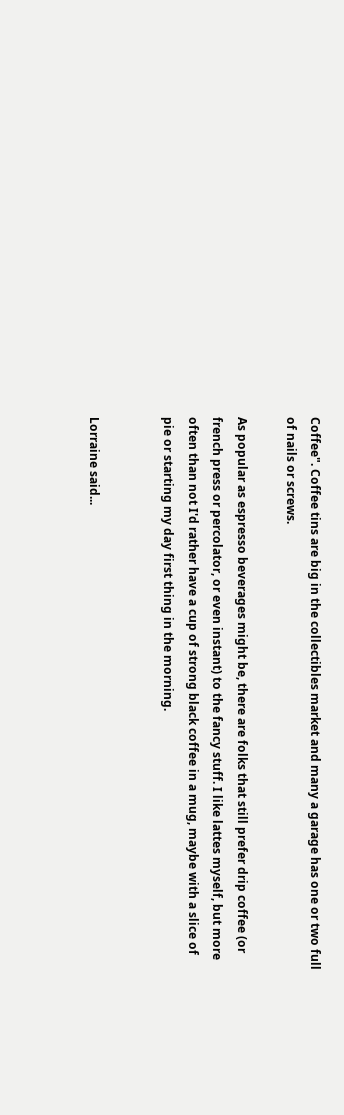Coffee". Coffee tins are big in the collectibles market and many a garage has one or two full of nails or screws.

As popular as espresso beverages might be, there are folks that still prefer drip coffee (or french press or percolator, or even instant) to the fancy stuff. I like lattes myself, but more often than not I'd rather have a cup of strong black coffee in a mug, maybe with a slice of pie or starting my day first thing in the morning.


Lorraine said...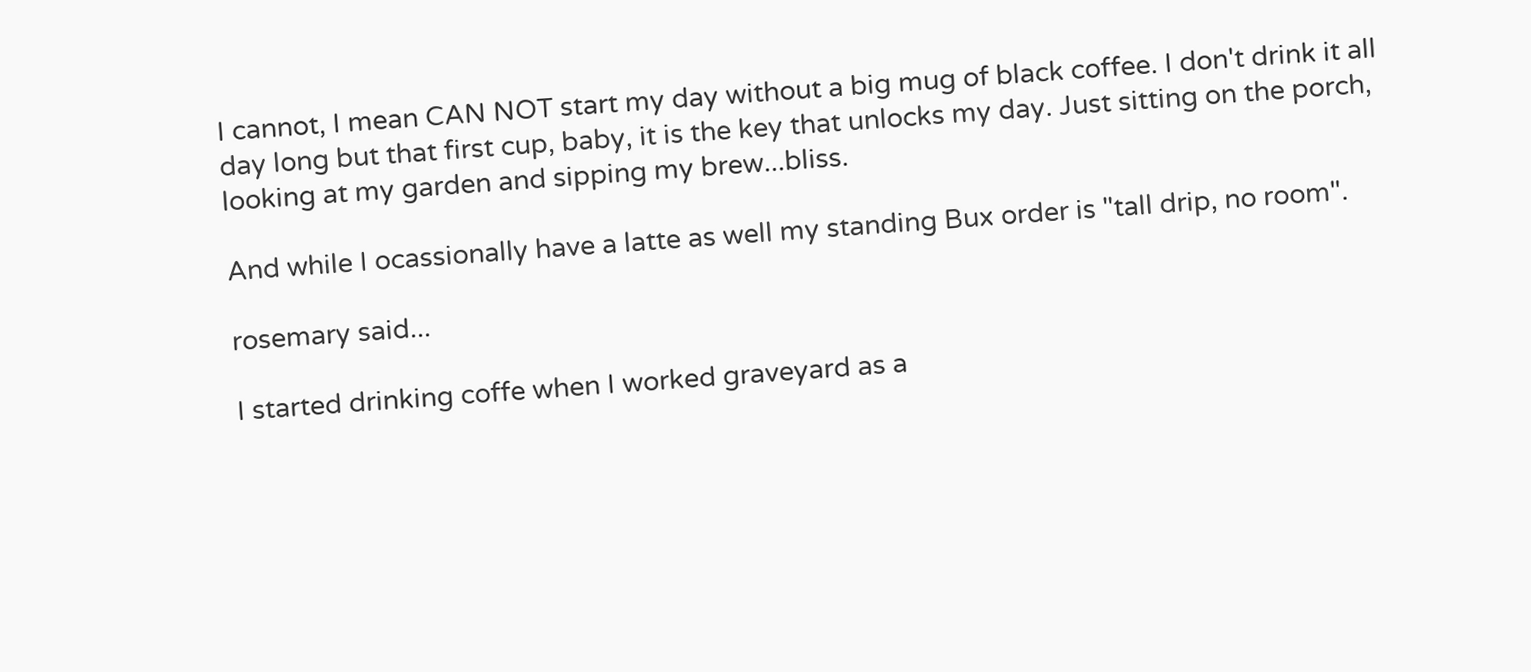I cannot, I mean CAN NOT start my day without a big mug of black coffee. I don't drink it all day long but that first cup, baby, it is the key that unlocks my day. Just sitting on the porch, looking at my garden and sipping my brew...bliss.

And while I ocassionally have a latte as well my standing Bux order is "tall drip, no room".

rosemary said...

I started drinking coffe when I worked graveyard as a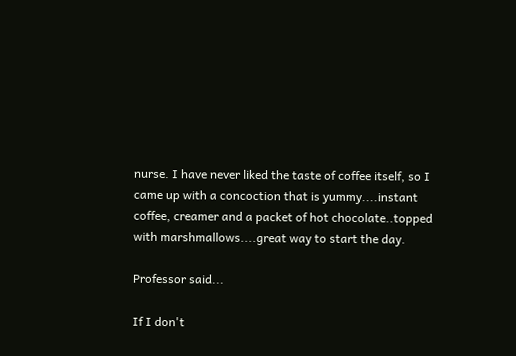nurse. I have never liked the taste of coffee itself, so I came up with a concoction that is yummy....instant coffee, creamer and a packet of hot chocolate..topped with marshmallows....great way to start the day.

Professor said...

If I don't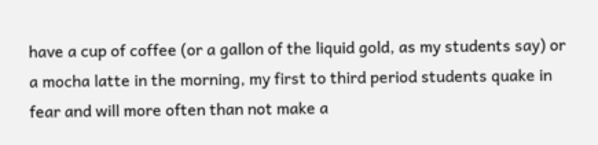have a cup of coffee (or a gallon of the liquid gold, as my students say) or a mocha latte in the morning, my first to third period students quake in fear and will more often than not make a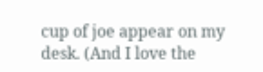cup of joe appear on my desk. (And I love the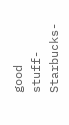good stuff- Starbucks-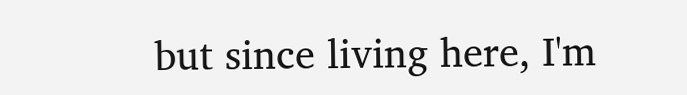but since living here, I'm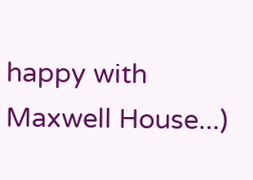happy with Maxwell House...)